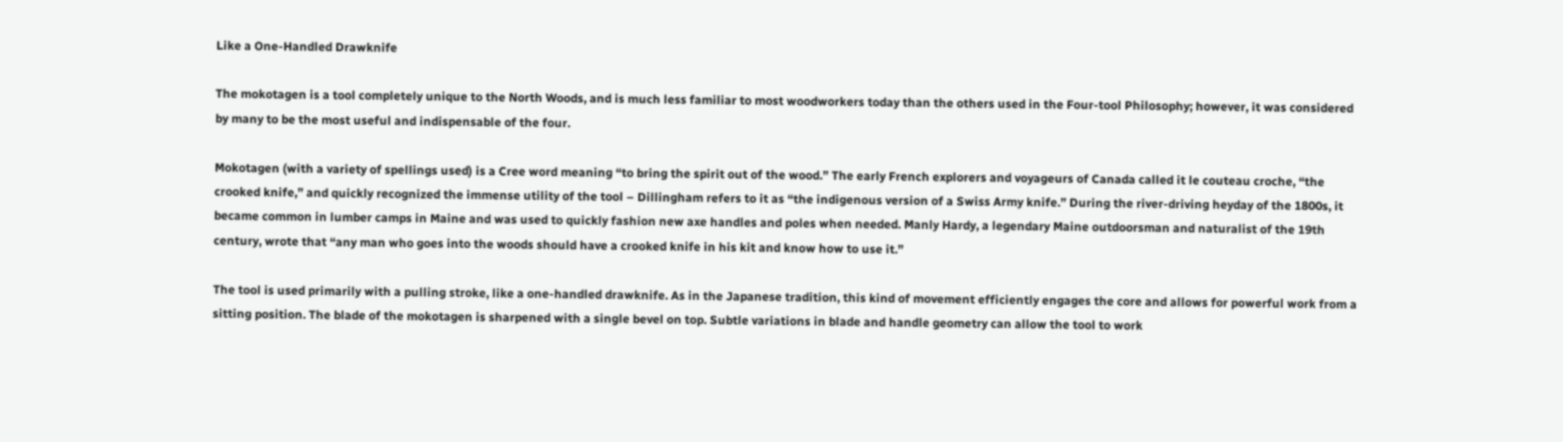Like a One-Handled Drawknife

The mokotagen is a tool completely unique to the North Woods, and is much less familiar to most woodworkers today than the others used in the Four-tool Philosophy; however, it was considered by many to be the most useful and indispensable of the four.

Mokotagen (with a variety of spellings used) is a Cree word meaning “to bring the spirit out of the wood.” The early French explorers and voyageurs of Canada called it le couteau croche, “the crooked knife,” and quickly recognized the immense utility of the tool – Dillingham refers to it as “the indigenous version of a Swiss Army knife.” During the river-driving heyday of the 1800s, it became common in lumber camps in Maine and was used to quickly fashion new axe handles and poles when needed. Manly Hardy, a legendary Maine outdoorsman and naturalist of the 19th century, wrote that “any man who goes into the woods should have a crooked knife in his kit and know how to use it.”

The tool is used primarily with a pulling stroke, like a one-handled drawknife. As in the Japanese tradition, this kind of movement efficiently engages the core and allows for powerful work from a sitting position. The blade of the mokotagen is sharpened with a single bevel on top. Subtle variations in blade and handle geometry can allow the tool to work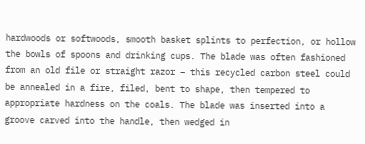hardwoods or softwoods, smooth basket splints to perfection, or hollow the bowls of spoons and drinking cups. The blade was often fashioned from an old file or straight razor – this recycled carbon steel could be annealed in a fire, filed, bent to shape, then tempered to appropriate hardness on the coals. The blade was inserted into a groove carved into the handle, then wedged in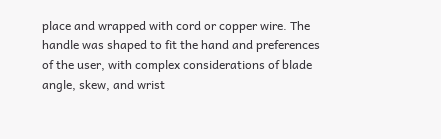place and wrapped with cord or copper wire. The handle was shaped to fit the hand and preferences of the user, with complex considerations of blade angle, skew, and wrist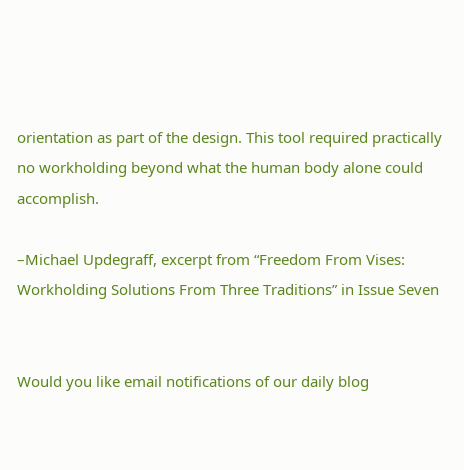orientation as part of the design. This tool required practically no workholding beyond what the human body alone could accomplish.

–Michael Updegraff, excerpt from “Freedom From Vises: Workholding Solutions From Three Traditions” in Issue Seven


Would you like email notifications of our daily blog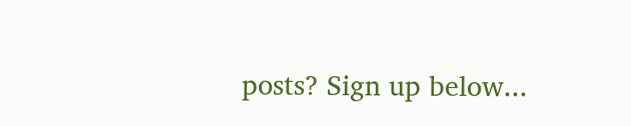posts? Sign up below...